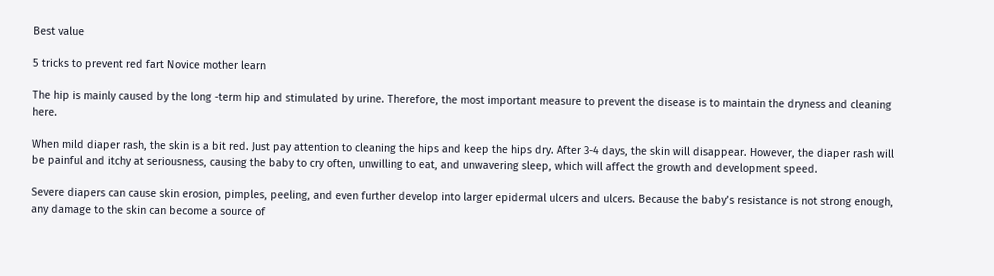Best value

5 tricks to prevent red fart Novice mother learn

The hip is mainly caused by the long -term hip and stimulated by urine. Therefore, the most important measure to prevent the disease is to maintain the dryness and cleaning here.

When mild diaper rash, the skin is a bit red. Just pay attention to cleaning the hips and keep the hips dry. After 3-4 days, the skin will disappear. However, the diaper rash will be painful and itchy at seriousness, causing the baby to cry often, unwilling to eat, and unwavering sleep, which will affect the growth and development speed.

Severe diapers can cause skin erosion, pimples, peeling, and even further develop into larger epidermal ulcers and ulcers. Because the baby’s resistance is not strong enough, any damage to the skin can become a source of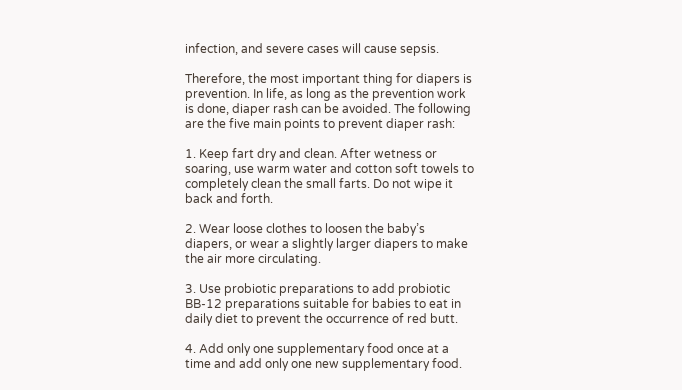infection, and severe cases will cause sepsis.

Therefore, the most important thing for diapers is prevention. In life, as long as the prevention work is done, diaper rash can be avoided. The following are the five main points to prevent diaper rash:

1. Keep fart dry and clean. After wetness or soaring, use warm water and cotton soft towels to completely clean the small farts. Do not wipe it back and forth.

2. Wear loose clothes to loosen the baby’s diapers, or wear a slightly larger diapers to make the air more circulating.

3. Use probiotic preparations to add probiotic BB-12 preparations suitable for babies to eat in daily diet to prevent the occurrence of red butt.

4. Add only one supplementary food once at a time and add only one new supplementary food.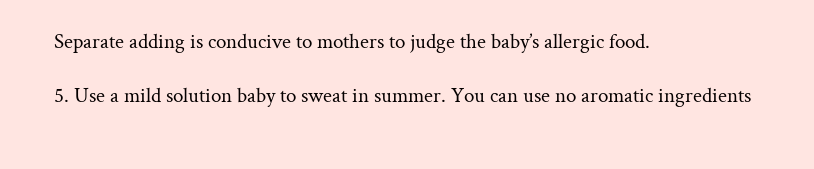Separate adding is conducive to mothers to judge the baby’s allergic food.

5. Use a mild solution baby to sweat in summer. You can use no aromatic ingredients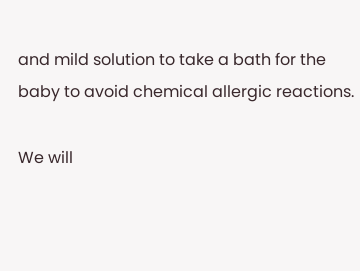and mild solution to take a bath for the baby to avoid chemical allergic reactions.

We will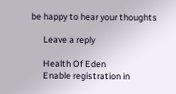be happy to hear your thoughts

      Leave a reply

      Health Of Eden
      Enable registration in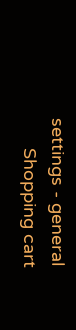settings - general
      Shopping cart